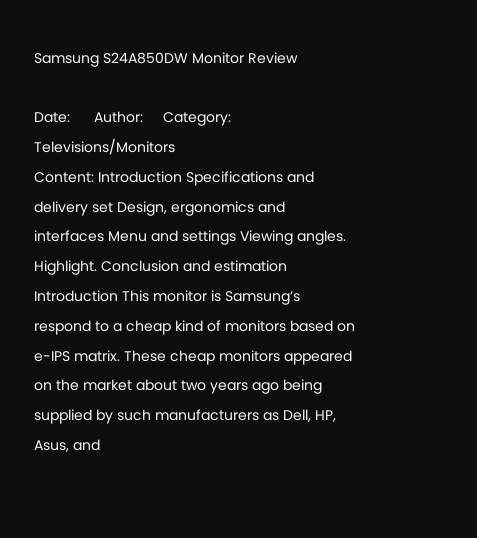Samsung S24A850DW Monitor Review

Date:      Author:     Category: Televisions/Monitors
Content: Introduction Specifications and delivery set Design, ergonomics and interfaces Menu and settings Viewing angles. Highlight. Conclusion and estimation Introduction This monitor is Samsung’s respond to a cheap kind of monitors based on e-IPS matrix. These cheap monitors appeared on the market about two years ago being supplied by such manufacturers as Dell, HP, Asus, and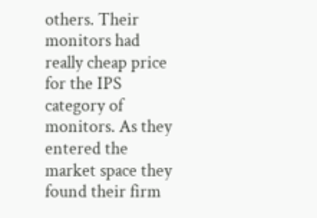others. Their monitors had really cheap price for the IPS category of monitors. As they entered the market space they found their firm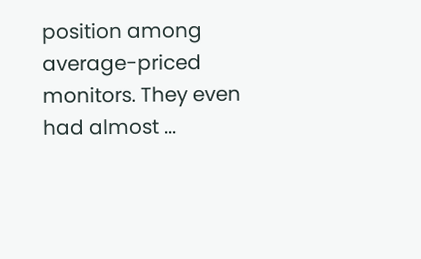position among average-priced monitors. They even had almost ...